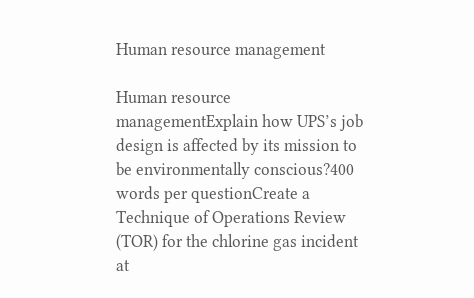Human resource management

Human resource managementExplain how UPS’s job design is affected by its mission to be environmentally conscious?400 words per questionCreate a Technique of Operations Review (TOR) for the chlorine gas incident at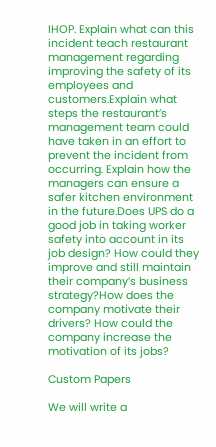IHOP. Explain what can this incident teach restaurant management regarding improving the safety of its employees and customers.Explain what steps the restaurant’s management team could have taken in an effort to prevent the incident from occurring. Explain how the managers can ensure a safer kitchen environment in the future.Does UPS do a good job in taking worker safety into account in its job design? How could they improve and still maintain their company’s business strategy?How does the company motivate their drivers? How could the company increase the motivation of its jobs?

Custom Papers

We will write a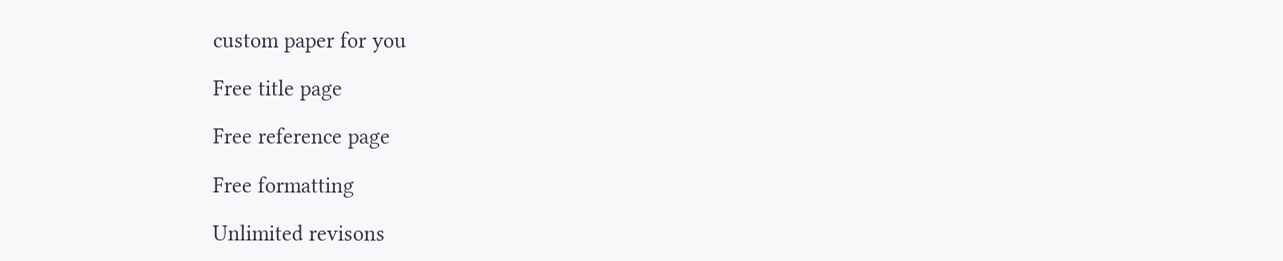custom paper for you

Free title page

Free reference page

Free formatting

Unlimited revisons